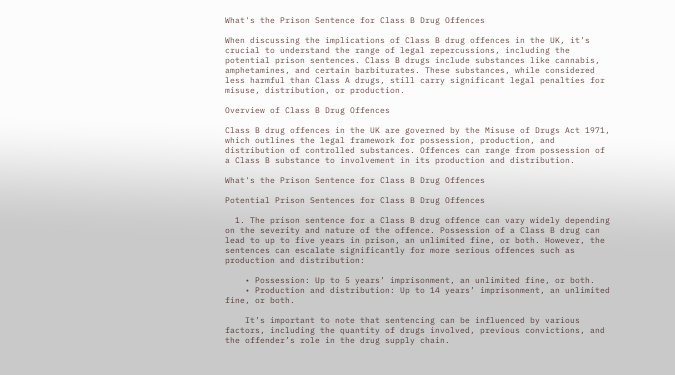What's the Prison Sentence for Class B Drug Offences

When discussing the implications of Class B drug offences in the UK, it’s crucial to understand the range of legal repercussions, including the potential prison sentences. Class B drugs include substances like cannabis, amphetamines, and certain barbiturates. These substances, while considered less harmful than Class A drugs, still carry significant legal penalties for misuse, distribution, or production.

Overview of Class B Drug Offences

Class B drug offences in the UK are governed by the Misuse of Drugs Act 1971, which outlines the legal framework for possession, production, and distribution of controlled substances. Offences can range from possession of a Class B substance to involvement in its production and distribution.

What's the Prison Sentence for Class B Drug Offences

Potential Prison Sentences for Class B Drug Offences

  1. The prison sentence for a Class B drug offence can vary widely depending on the severity and nature of the offence. Possession of a Class B drug can lead to up to five years in prison, an unlimited fine, or both. However, the sentences can escalate significantly for more serious offences such as production and distribution:

    • Possession: Up to 5 years’ imprisonment, an unlimited fine, or both.
    • Production and distribution: Up to 14 years’ imprisonment, an unlimited fine, or both.

    It’s important to note that sentencing can be influenced by various factors, including the quantity of drugs involved, previous convictions, and the offender’s role in the drug supply chain.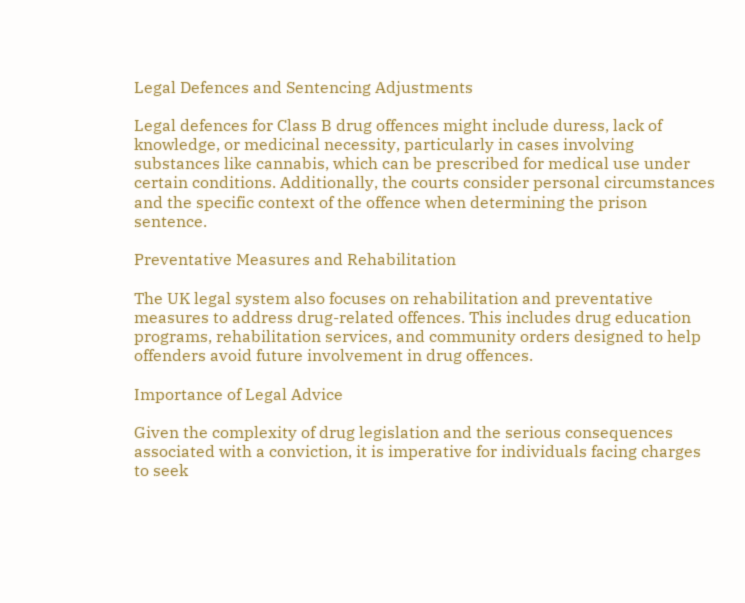Legal Defences and Sentencing Adjustments

Legal defences for Class B drug offences might include duress, lack of knowledge, or medicinal necessity, particularly in cases involving substances like cannabis, which can be prescribed for medical use under certain conditions. Additionally, the courts consider personal circumstances and the specific context of the offence when determining the prison sentence.

Preventative Measures and Rehabilitation

The UK legal system also focuses on rehabilitation and preventative measures to address drug-related offences. This includes drug education programs, rehabilitation services, and community orders designed to help offenders avoid future involvement in drug offences.

Importance of Legal Advice

Given the complexity of drug legislation and the serious consequences associated with a conviction, it is imperative for individuals facing charges to seek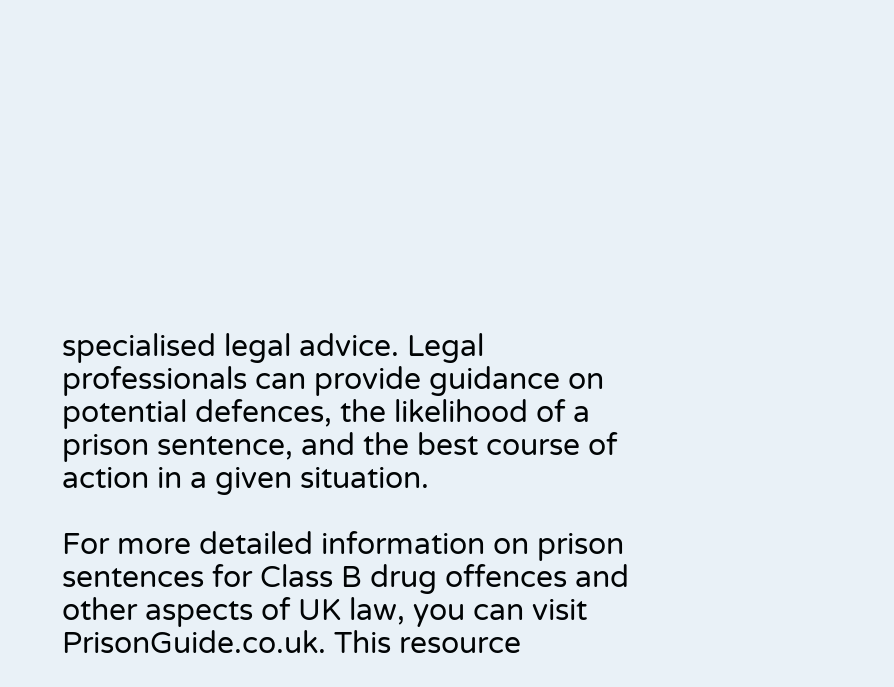specialised legal advice. Legal professionals can provide guidance on potential defences, the likelihood of a prison sentence, and the best course of action in a given situation.

For more detailed information on prison sentences for Class B drug offences and other aspects of UK law, you can visit PrisonGuide.co.uk. This resource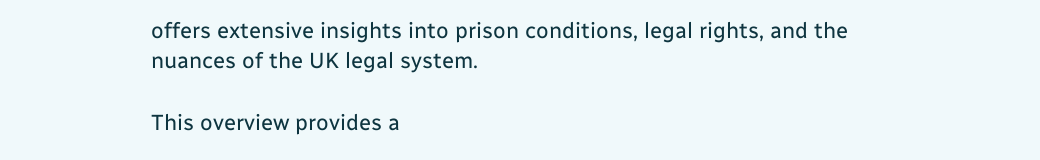offers extensive insights into prison conditions, legal rights, and the nuances of the UK legal system.

This overview provides a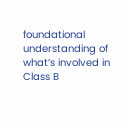foundational understanding of what’s involved in Class B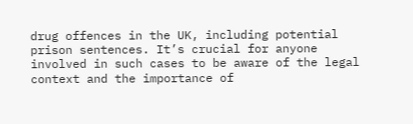drug offences in the UK, including potential prison sentences. It’s crucial for anyone involved in such cases to be aware of the legal context and the importance of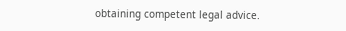obtaining competent legal advice.